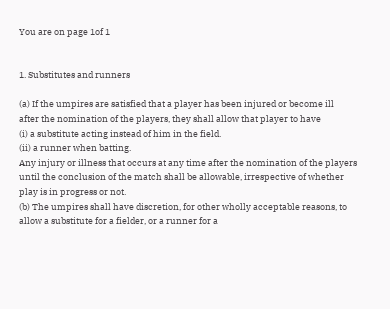You are on page 1of 1


1. Substitutes and runners

(a) If the umpires are satisfied that a player has been injured or become ill
after the nomination of the players, they shall allow that player to have
(i) a substitute acting instead of him in the field.
(ii) a runner when batting.
Any injury or illness that occurs at any time after the nomination of the players
until the conclusion of the match shall be allowable, irrespective of whether
play is in progress or not.
(b) The umpires shall have discretion, for other wholly acceptable reasons, to
allow a substitute for a fielder, or a runner for a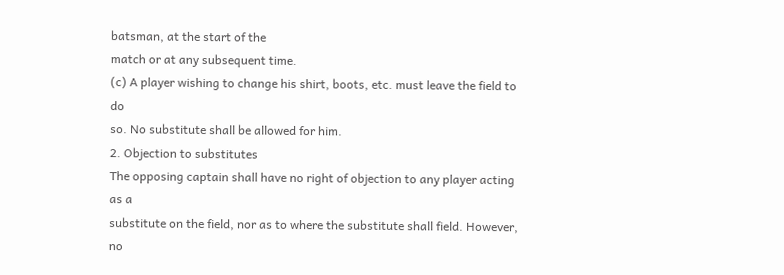batsman, at the start of the
match or at any subsequent time.
(c) A player wishing to change his shirt, boots, etc. must leave the field to do
so. No substitute shall be allowed for him.
2. Objection to substitutes
The opposing captain shall have no right of objection to any player acting as a
substitute on the field, nor as to where the substitute shall field. However, no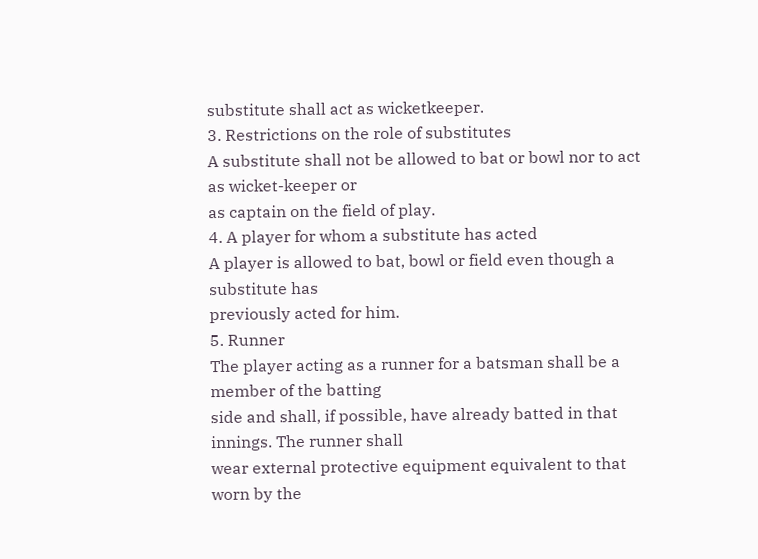substitute shall act as wicketkeeper.
3. Restrictions on the role of substitutes
A substitute shall not be allowed to bat or bowl nor to act as wicket-keeper or
as captain on the field of play.
4. A player for whom a substitute has acted
A player is allowed to bat, bowl or field even though a substitute has
previously acted for him.
5. Runner
The player acting as a runner for a batsman shall be a member of the batting
side and shall, if possible, have already batted in that innings. The runner shall
wear external protective equipment equivalent to that worn by the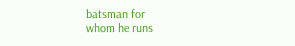batsman for
whom he runs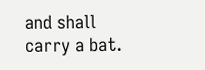and shall carry a bat.